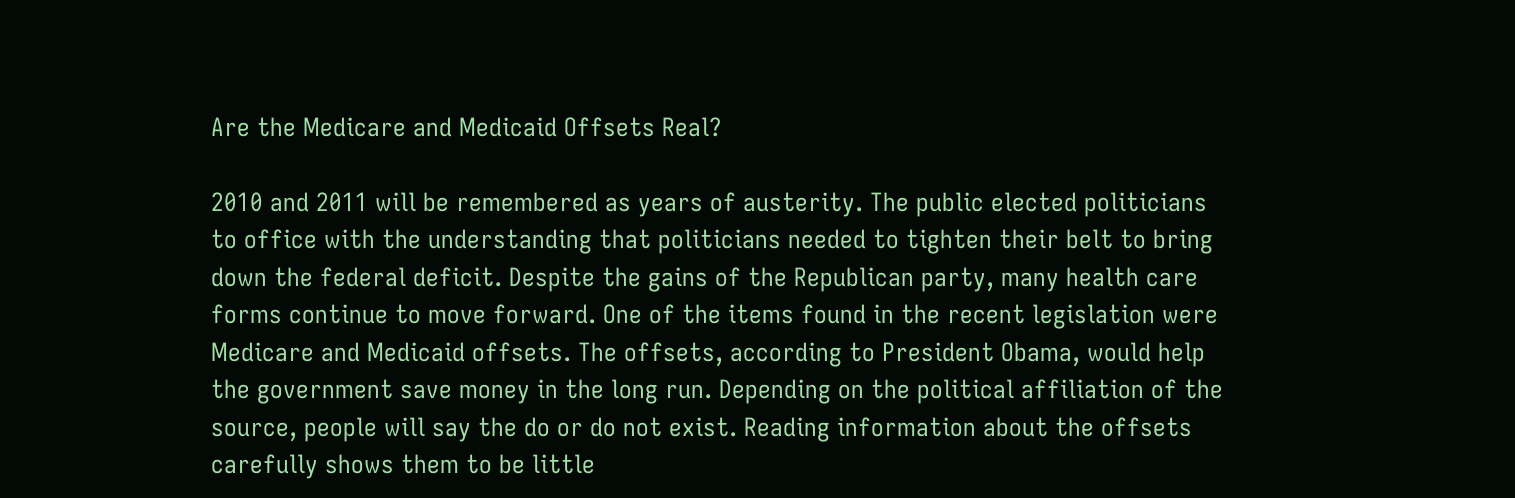Are the Medicare and Medicaid Offsets Real?

2010 and 2011 will be remembered as years of austerity. The public elected politicians to office with the understanding that politicians needed to tighten their belt to bring down the federal deficit. Despite the gains of the Republican party, many health care forms continue to move forward. One of the items found in the recent legislation were Medicare and Medicaid offsets. The offsets, according to President Obama, would help the government save money in the long run. Depending on the political affiliation of the source, people will say the do or do not exist. Reading information about the offsets carefully shows them to be little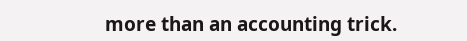more than an accounting trick.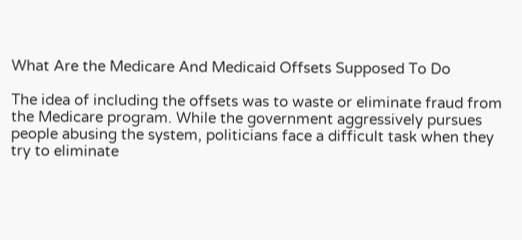What Are the Medicare And Medicaid Offsets Supposed To Do

The idea of including the offsets was to waste or eliminate fraud from the Medicare program. While the government aggressively pursues people abusing the system, politicians face a difficult task when they try to eliminate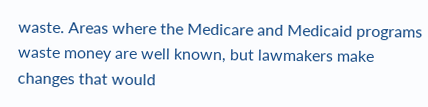waste. Areas where the Medicare and Medicaid programs waste money are well known, but lawmakers make changes that would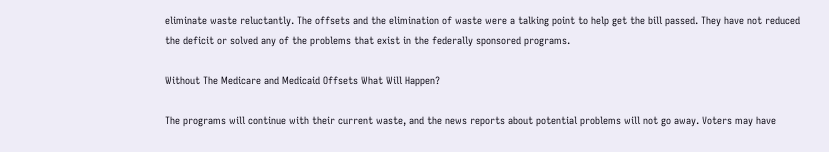eliminate waste reluctantly. The offsets and the elimination of waste were a talking point to help get the bill passed. They have not reduced the deficit or solved any of the problems that exist in the federally sponsored programs.

Without The Medicare and Medicaid Offsets What Will Happen?

The programs will continue with their current waste, and the news reports about potential problems will not go away. Voters may have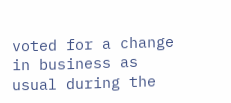voted for a change in business as usual during the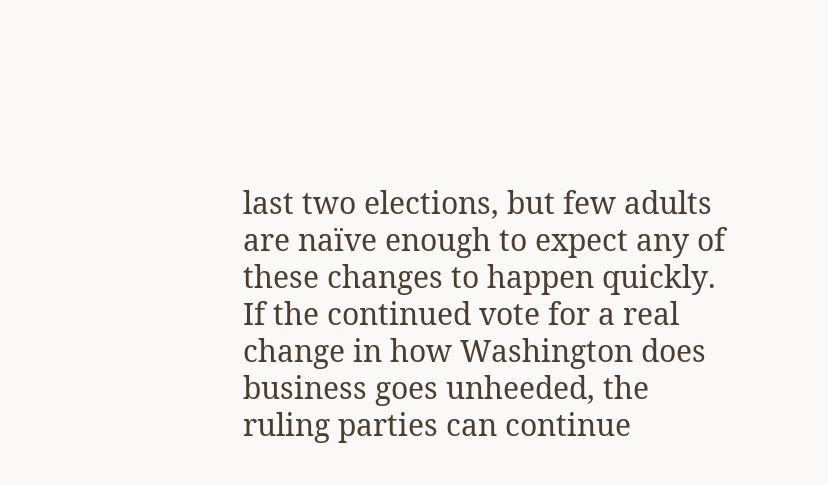last two elections, but few adults are naïve enough to expect any of these changes to happen quickly. If the continued vote for a real change in how Washington does business goes unheeded, the ruling parties can continue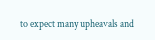to expect many upheavals and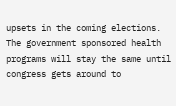upsets in the coming elections. The government sponsored health programs will stay the same until congress gets around to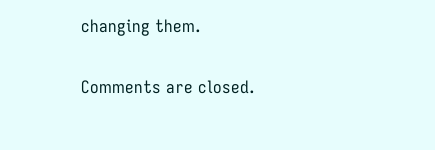changing them.

Comments are closed.